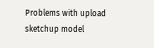Problems with upload sketchup model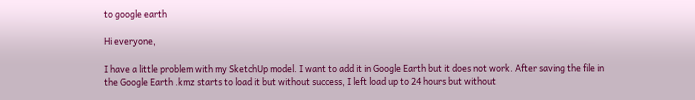to google earth

Hi everyone,

I have a little problem with my SketchUp model. I want to add it in Google Earth but it does not work. After saving the file in the Google Earth .kmz starts to load it but without success, I left load up to 24 hours but without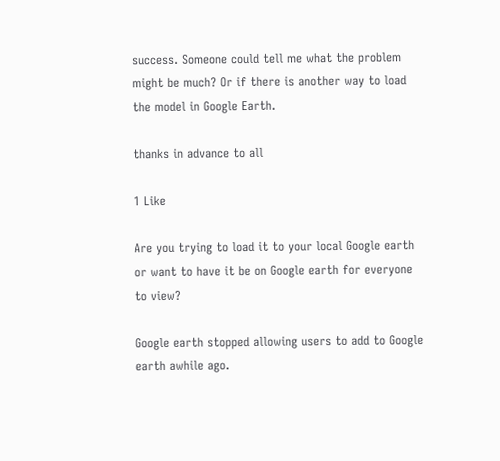success. Someone could tell me what the problem might be much? Or if there is another way to load the model in Google Earth.

thanks in advance to all

1 Like

Are you trying to load it to your local Google earth or want to have it be on Google earth for everyone to view?

Google earth stopped allowing users to add to Google earth awhile ago.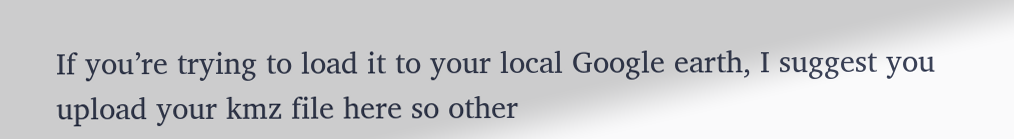If you’re trying to load it to your local Google earth, I suggest you upload your kmz file here so other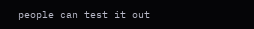people can test it out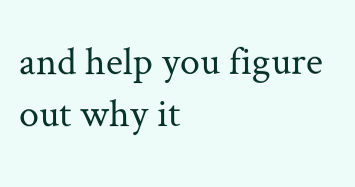and help you figure out why it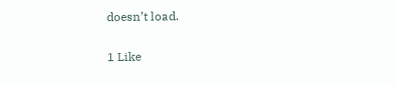doesn’t load.

1 Like